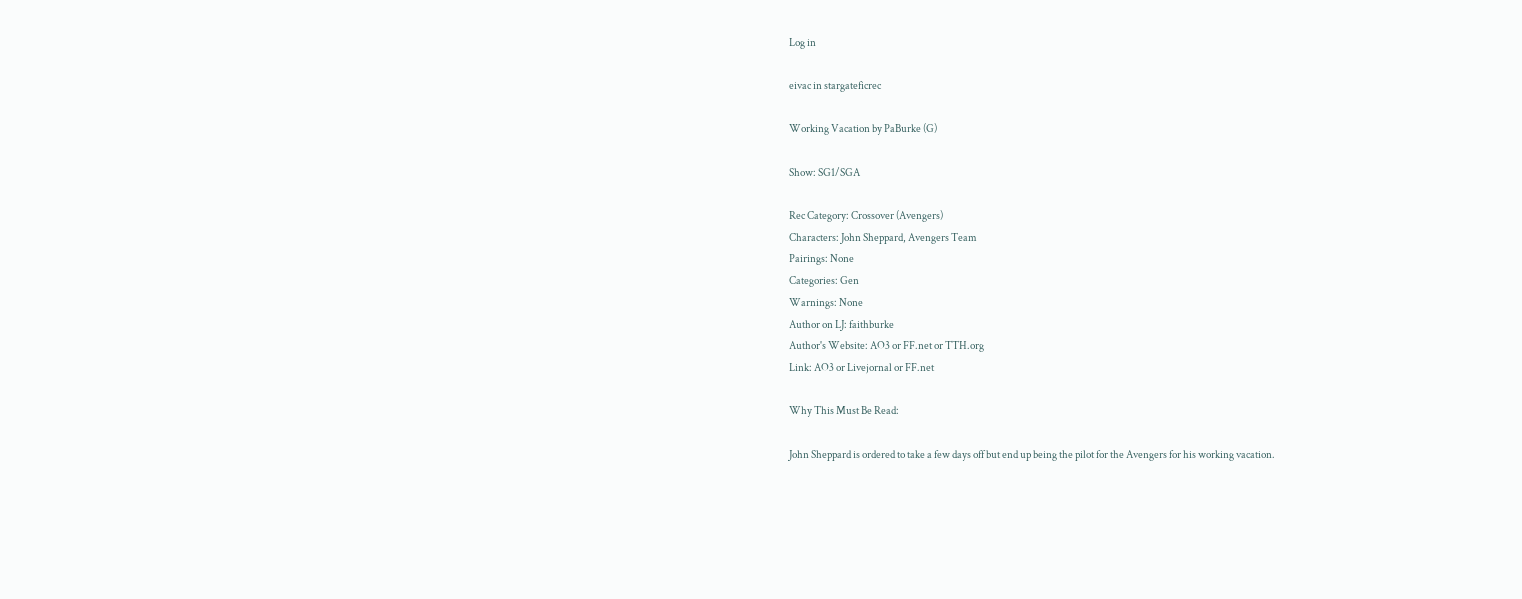Log in

eivac in stargateficrec

Working Vacation by PaBurke (G)

Show: SG1/SGA

Rec Category: Crossover (Avengers)
Characters: John Sheppard, Avengers Team
Pairings: None
Categories: Gen
Warnings: None
Author on LJ: faithburke
Author's Website: AO3 or FF.net or TTH.org
Link: AO3 or Livejornal or FF.net

Why This Must Be Read:

John Sheppard is ordered to take a few days off but end up being the pilot for the Avengers for his working vacation.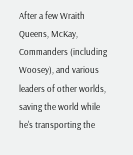After a few Wraith Queens, McKay, Commanders (including Woosey), and various leaders of other worlds, saving the world while he's transporting the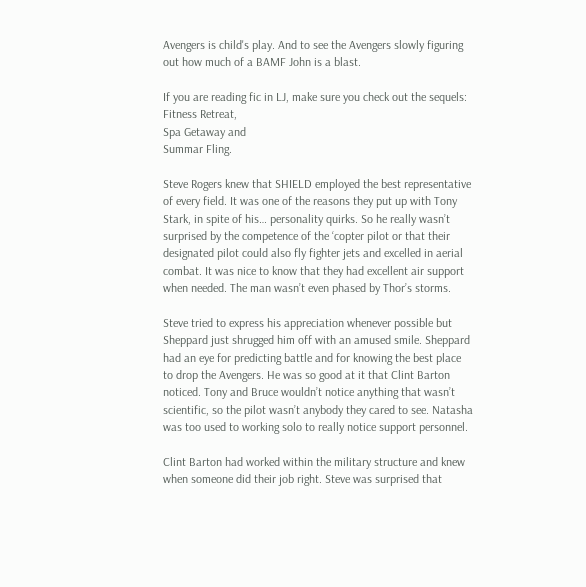Avengers is child's play. And to see the Avengers slowly figuring out how much of a BAMF John is a blast.

If you are reading fic in LJ, make sure you check out the sequels:
Fitness Retreat,
Spa Getaway and
Summar Fling.

Steve Rogers knew that SHIELD employed the best representative of every field. It was one of the reasons they put up with Tony Stark, in spite of his… personality quirks. So he really wasn’t surprised by the competence of the ‘copter pilot or that their designated pilot could also fly fighter jets and excelled in aerial combat. It was nice to know that they had excellent air support when needed. The man wasn’t even phased by Thor’s storms.

Steve tried to express his appreciation whenever possible but Sheppard just shrugged him off with an amused smile. Sheppard had an eye for predicting battle and for knowing the best place to drop the Avengers. He was so good at it that Clint Barton noticed. Tony and Bruce wouldn’t notice anything that wasn’t scientific, so the pilot wasn’t anybody they cared to see. Natasha was too used to working solo to really notice support personnel.

Clint Barton had worked within the military structure and knew when someone did their job right. Steve was surprised that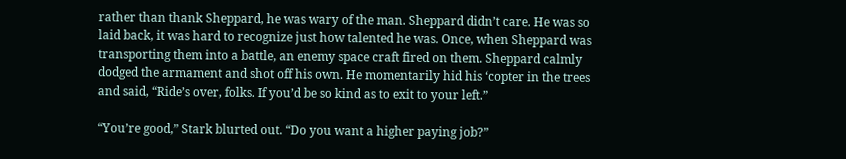rather than thank Sheppard, he was wary of the man. Sheppard didn’t care. He was so laid back, it was hard to recognize just how talented he was. Once, when Sheppard was transporting them into a battle, an enemy space craft fired on them. Sheppard calmly dodged the armament and shot off his own. He momentarily hid his ‘copter in the trees and said, “Ride’s over, folks. If you’d be so kind as to exit to your left.”

“You’re good,” Stark blurted out. “Do you want a higher paying job?”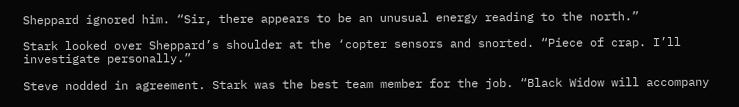Sheppard ignored him. “Sir, there appears to be an unusual energy reading to the north.”

Stark looked over Sheppard’s shoulder at the ‘copter sensors and snorted. “Piece of crap. I’ll investigate personally.”

Steve nodded in agreement. Stark was the best team member for the job. “Black Widow will accompany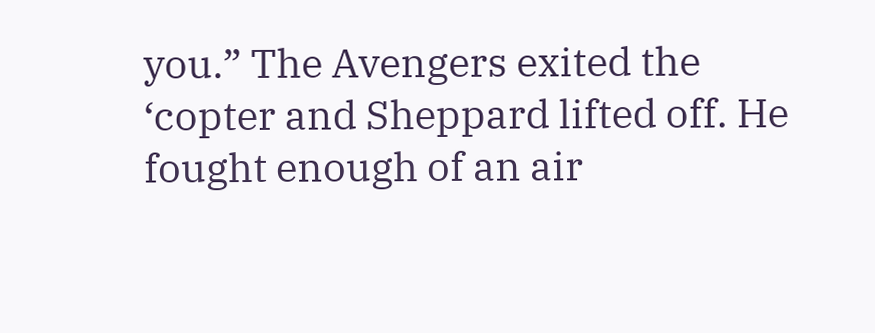you.” The Avengers exited the ‘copter and Sheppard lifted off. He fought enough of an air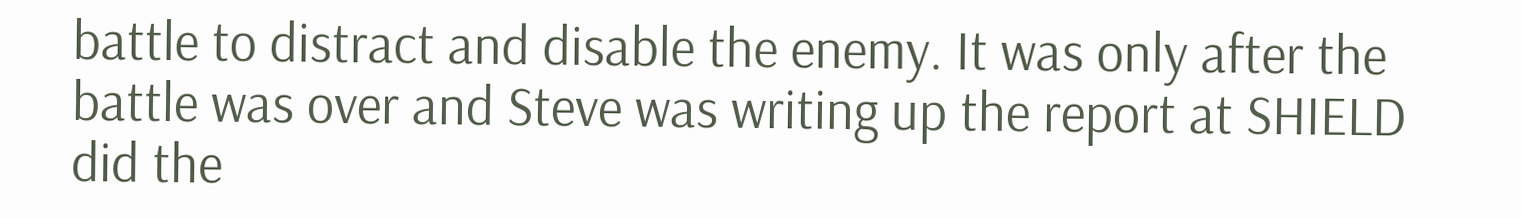battle to distract and disable the enemy. It was only after the battle was over and Steve was writing up the report at SHIELD did the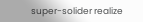super-solider realize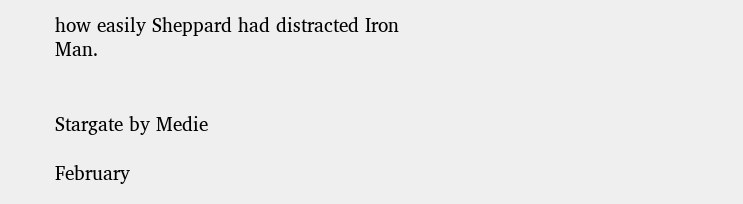how easily Sheppard had distracted Iron Man.


Stargate by Medie

February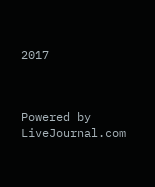2017



Powered by LiveJournal.com